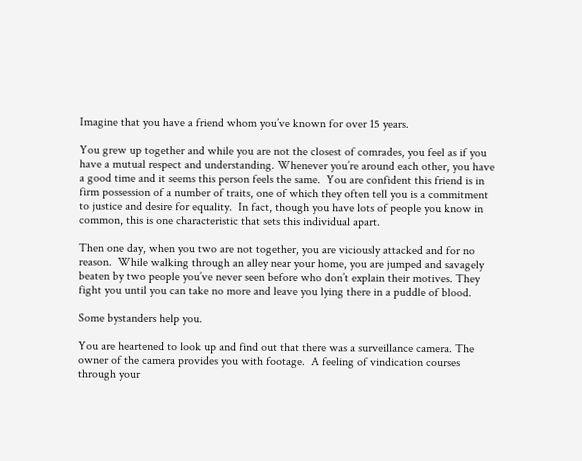Imagine that you have a friend whom you’ve known for over 15 years.

You grew up together and while you are not the closest of comrades, you feel as if you have a mutual respect and understanding. Whenever you’re around each other, you have a good time and it seems this person feels the same.  You are confident this friend is in firm possession of a number of traits, one of which they often tell you is a commitment to justice and desire for equality.  In fact, though you have lots of people you know in common, this is one characteristic that sets this individual apart.

Then one day, when you two are not together, you are viciously attacked and for no reason.  While walking through an alley near your home, you are jumped and savagely beaten by two people you’ve never seen before who don’t explain their motives. They fight you until you can take no more and leave you lying there in a puddle of blood.

Some bystanders help you.

You are heartened to look up and find out that there was a surveillance camera. The owner of the camera provides you with footage.  A feeling of vindication courses through your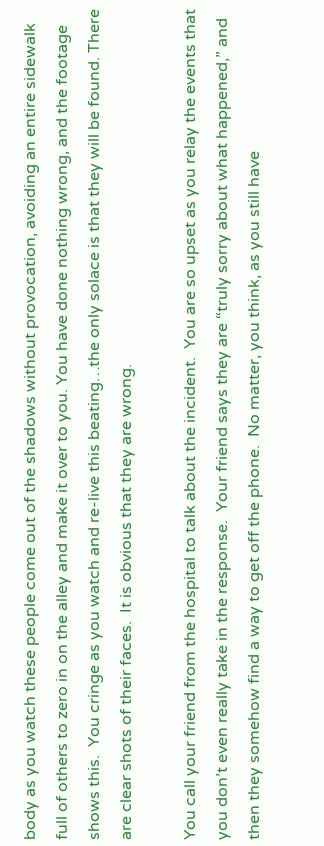body as you watch these people come out of the shadows without provocation, avoiding an entire sidewalk full of others to zero in on the alley and make it over to you. You have done nothing wrong, and the footage shows this.  You cringe as you watch and re-live this beating…the only solace is that they will be found. There are clear shots of their faces.  It is obvious that they are wrong.

You call your friend from the hospital to talk about the incident.  You are so upset as you relay the events that you don’t even really take in the response.  Your friend says they are “truly sorry about what happened,” and then they somehow find a way to get off the phone.  No matter, you think, as you still have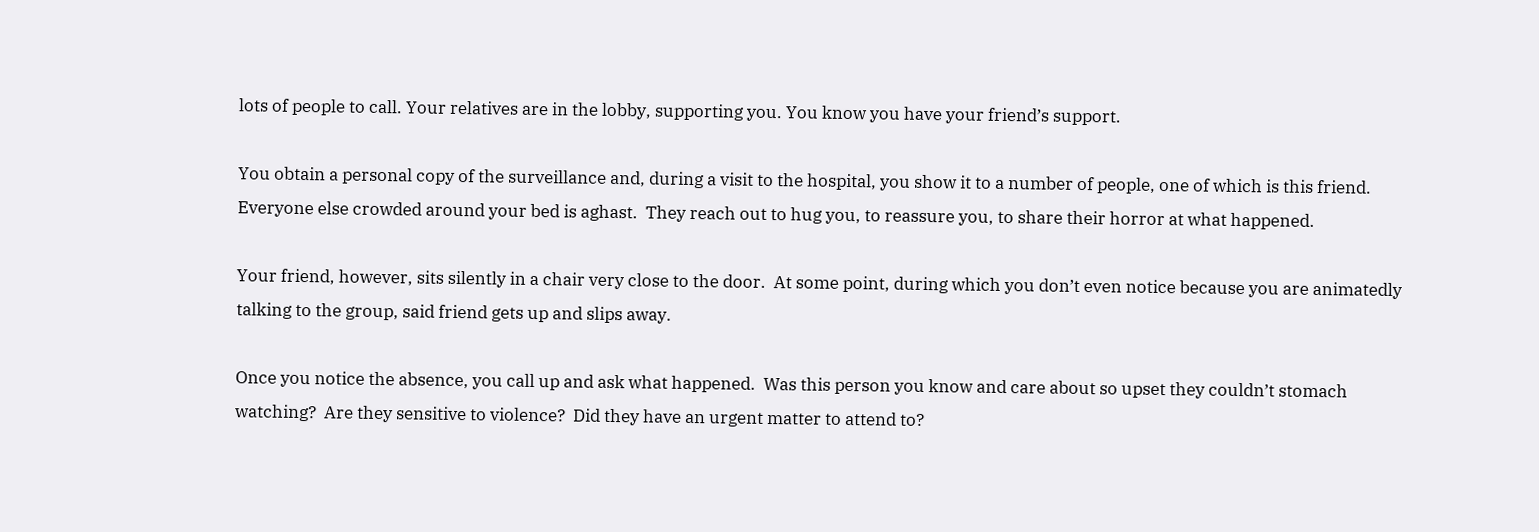lots of people to call. Your relatives are in the lobby, supporting you. You know you have your friend’s support.

You obtain a personal copy of the surveillance and, during a visit to the hospital, you show it to a number of people, one of which is this friend.  Everyone else crowded around your bed is aghast.  They reach out to hug you, to reassure you, to share their horror at what happened.

Your friend, however, sits silently in a chair very close to the door.  At some point, during which you don’t even notice because you are animatedly talking to the group, said friend gets up and slips away.

Once you notice the absence, you call up and ask what happened.  Was this person you know and care about so upset they couldn’t stomach watching?  Are they sensitive to violence?  Did they have an urgent matter to attend to?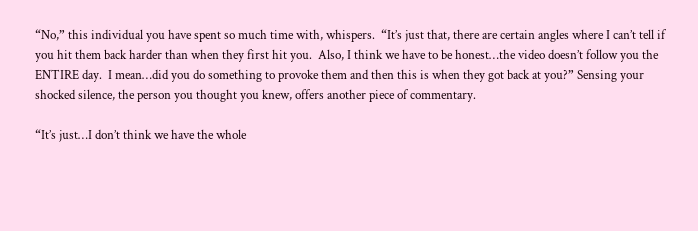“No,” this individual you have spent so much time with, whispers.  “It’s just that, there are certain angles where I can’t tell if you hit them back harder than when they first hit you.  Also, I think we have to be honest…the video doesn’t follow you the ENTIRE day.  I mean…did you do something to provoke them and then this is when they got back at you?” Sensing your shocked silence, the person you thought you knew, offers another piece of commentary.

“It’s just…I don’t think we have the whole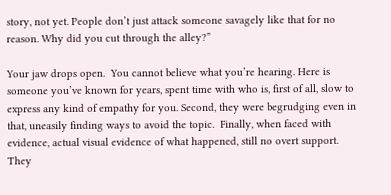story, not yet. People don’t just attack someone savagely like that for no reason. Why did you cut through the alley?”

Your jaw drops open.  You cannot believe what you’re hearing. Here is someone you’ve known for years, spent time with who is, first of all, slow to express any kind of empathy for you. Second, they were begrudging even in that, uneasily finding ways to avoid the topic.  Finally, when faced with evidence, actual visual evidence of what happened, still no overt support.  They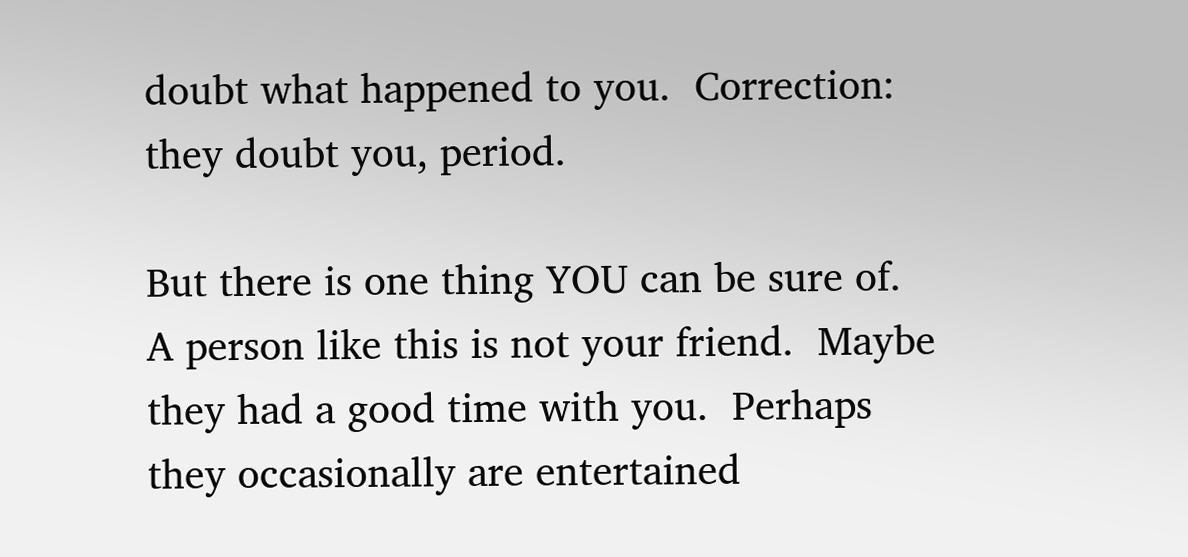doubt what happened to you.  Correction: they doubt you, period.

But there is one thing YOU can be sure of.  A person like this is not your friend.  Maybe they had a good time with you.  Perhaps they occasionally are entertained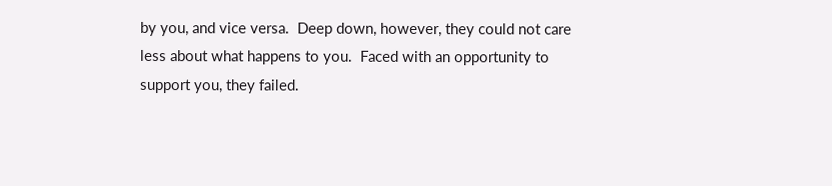by you, and vice versa.  Deep down, however, they could not care less about what happens to you.  Faced with an opportunity to support you, they failed.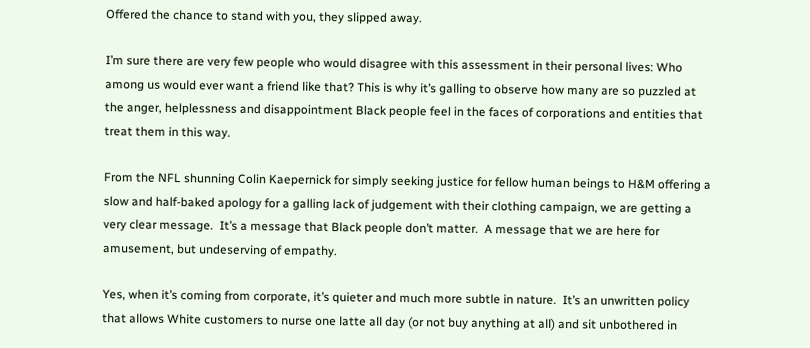Offered the chance to stand with you, they slipped away.

I’m sure there are very few people who would disagree with this assessment in their personal lives: Who among us would ever want a friend like that? This is why it’s galling to observe how many are so puzzled at the anger, helplessness and disappointment Black people feel in the faces of corporations and entities that treat them in this way.

From the NFL shunning Colin Kaepernick for simply seeking justice for fellow human beings to H&M offering a slow and half-baked apology for a galling lack of judgement with their clothing campaign, we are getting a very clear message.  It’s a message that Black people don’t matter.  A message that we are here for amusement, but undeserving of empathy.

Yes, when it’s coming from corporate, it’s quieter and much more subtle in nature.  It’s an unwritten policy that allows White customers to nurse one latte all day (or not buy anything at all) and sit unbothered in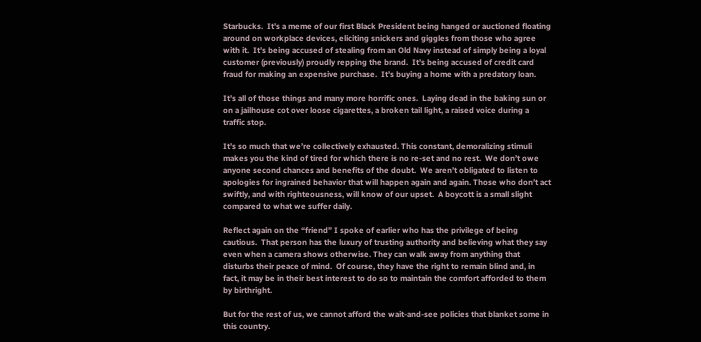Starbucks.  It’s a meme of our first Black President being hanged or auctioned floating around on workplace devices, eliciting snickers and giggles from those who agree with it.  It’s being accused of stealing from an Old Navy instead of simply being a loyal customer (previously) proudly repping the brand.  It’s being accused of credit card fraud for making an expensive purchase.  It’s buying a home with a predatory loan.

It’s all of those things and many more horrific ones.  Laying dead in the baking sun or on a jailhouse cot over loose cigarettes, a broken tail light, a raised voice during a traffic stop.

It’s so much that we’re collectively exhausted. This constant, demoralizing stimuli makes you the kind of tired for which there is no re-set and no rest.  We don’t owe anyone second chances and benefits of the doubt.  We aren’t obligated to listen to apologies for ingrained behavior that will happen again and again. Those who don’t act swiftly, and with righteousness, will know of our upset.  A boycott is a small slight compared to what we suffer daily.

Reflect again on the “friend” I spoke of earlier who has the privilege of being cautious.  That person has the luxury of trusting authority and believing what they say even when a camera shows otherwise. They can walk away from anything that disturbs their peace of mind.  Of course, they have the right to remain blind and, in fact, it may be in their best interest to do so to maintain the comfort afforded to them by birthright.

But for the rest of us, we cannot afford the wait-and-see policies that blanket some in this country.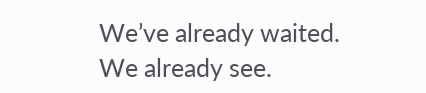We’ve already waited.  We already see.